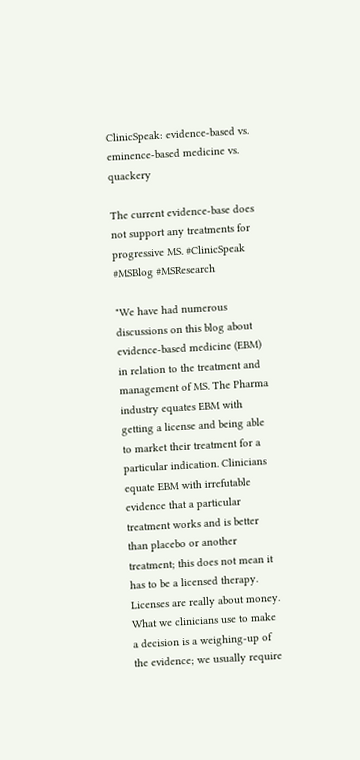ClinicSpeak: evidence-based vs. eminence-based medicine vs. quackery

The current evidence-base does not support any treatments for progressive MS. #ClinicSpeak #MSBlog #MSResearch

"We have had numerous discussions on this blog about evidence-based medicine (EBM) in relation to the treatment and management of MS. The Pharma industry equates EBM with getting a license and being able to market their treatment for a particular indication. Clinicians equate EBM with irrefutable evidence that a particular treatment works and is better than placebo or another treatment; this does not mean it has to be a licensed therapy. Licenses are really about money. What we clinicians use to make a decision is a weighing-up of the evidence; we usually require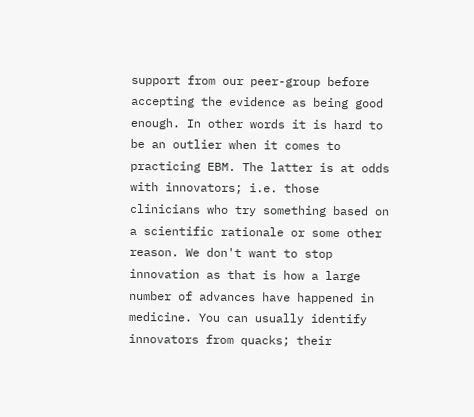support from our peer-group before accepting the evidence as being good enough. In other words it is hard to be an outlier when it comes to practicing EBM. The latter is at odds with innovators; i.e. those clinicians who try something based on a scientific rationale or some other reason. We don't want to stop innovation as that is how a large number of advances have happened in medicine. You can usually identify innovators from quacks; their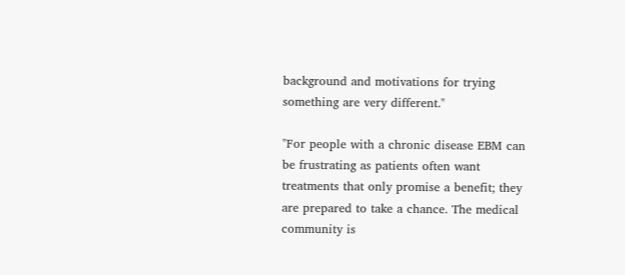background and motivations for trying something are very different."

"For people with a chronic disease EBM can be frustrating as patients often want treatments that only promise a benefit; they are prepared to take a chance. The medical community is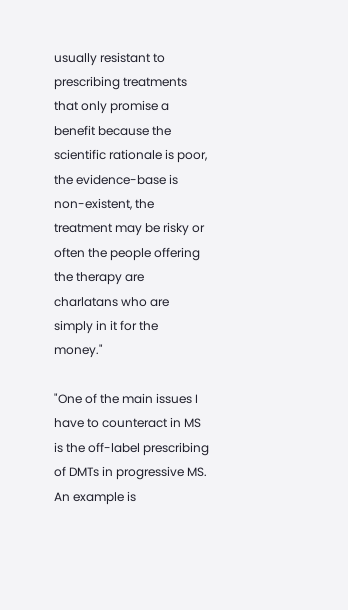usually resistant to prescribing treatments that only promise a benefit because the scientific rationale is poor, the evidence-base is non-existent, the treatment may be risky or often the people offering the therapy are charlatans who are simply in it for the money."

"One of the main issues I have to counteract in MS is the off-label prescribing of DMTs in progressive MS. An example is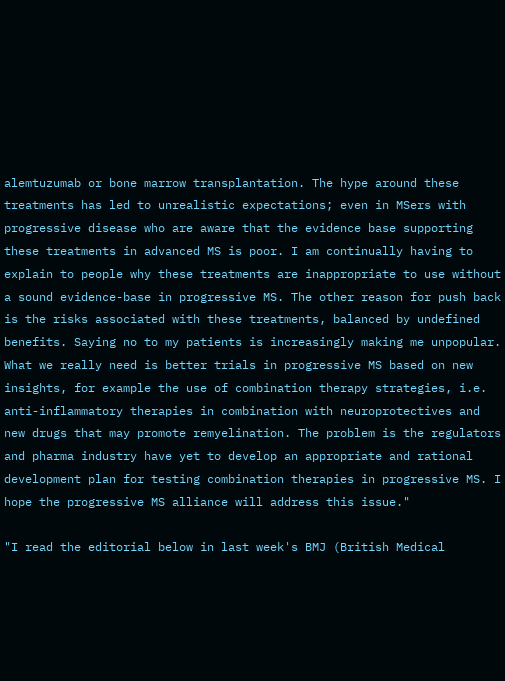alemtuzumab or bone marrow transplantation. The hype around these treatments has led to unrealistic expectations; even in MSers with progressive disease who are aware that the evidence base supporting these treatments in advanced MS is poor. I am continually having to explain to people why these treatments are inappropriate to use without a sound evidence-base in progressive MS. The other reason for push back is the risks associated with these treatments, balanced by undefined benefits. Saying no to my patients is increasingly making me unpopular. What we really need is better trials in progressive MS based on new insights, for example the use of combination therapy strategies, i.e. anti-inflammatory therapies in combination with neuroprotectives and new drugs that may promote remyelination. The problem is the regulators and pharma industry have yet to develop an appropriate and rational development plan for testing combination therapies in progressive MS. I hope the progressive MS alliance will address this issue."

"I read the editorial below in last week's BMJ (British Medical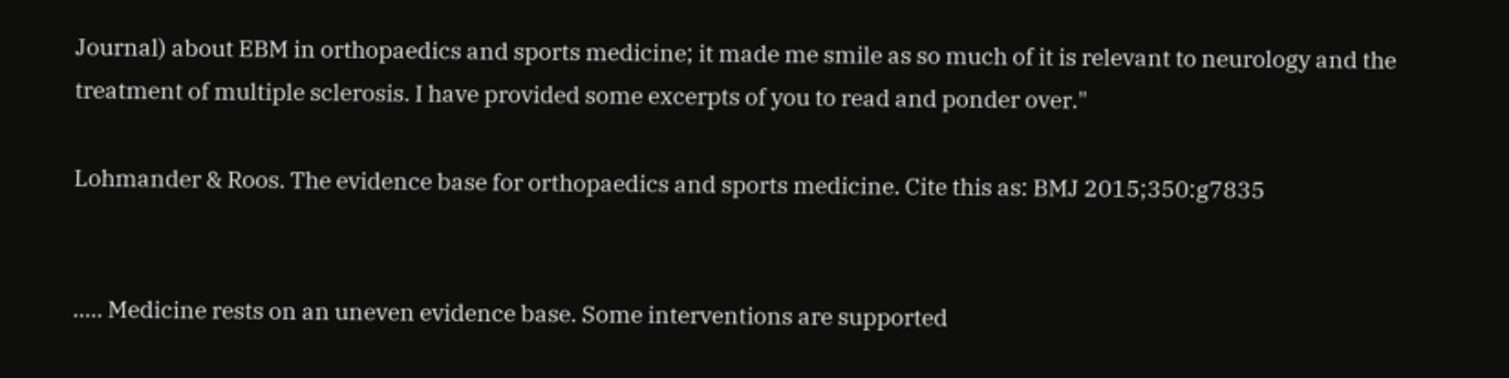Journal) about EBM in orthopaedics and sports medicine; it made me smile as so much of it is relevant to neurology and the treatment of multiple sclerosis. I have provided some excerpts of you to read and ponder over."

Lohmander & Roos. The evidence base for orthopaedics and sports medicine. Cite this as: BMJ 2015;350:g7835


..... Medicine rests on an uneven evidence base. Some interventions are supported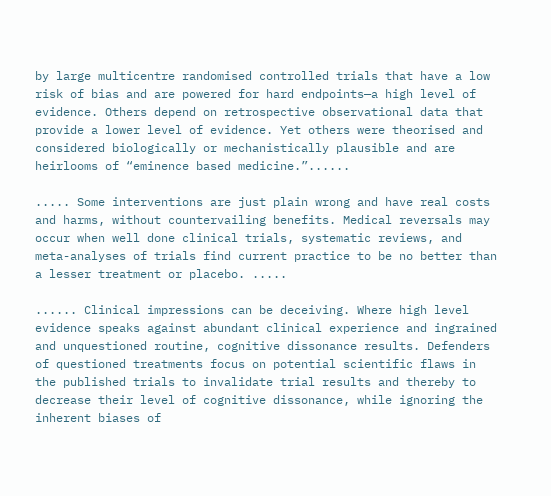by large multicentre randomised controlled trials that have a low risk of bias and are powered for hard endpoints—a high level of evidence. Others depend on retrospective observational data that provide a lower level of evidence. Yet others were theorised and considered biologically or mechanistically plausible and are heirlooms of “eminence based medicine.”......

..... Some interventions are just plain wrong and have real costs and harms, without countervailing benefits. Medical reversals may occur when well done clinical trials, systematic reviews, and meta-analyses of trials find current practice to be no better than a lesser treatment or placebo. .....

...... Clinical impressions can be deceiving. Where high level evidence speaks against abundant clinical experience and ingrained and unquestioned routine, cognitive dissonance results. Defenders of questioned treatments focus on potential scientific flaws in the published trials to invalidate trial results and thereby to decrease their level of cognitive dissonance, while ignoring the inherent biases of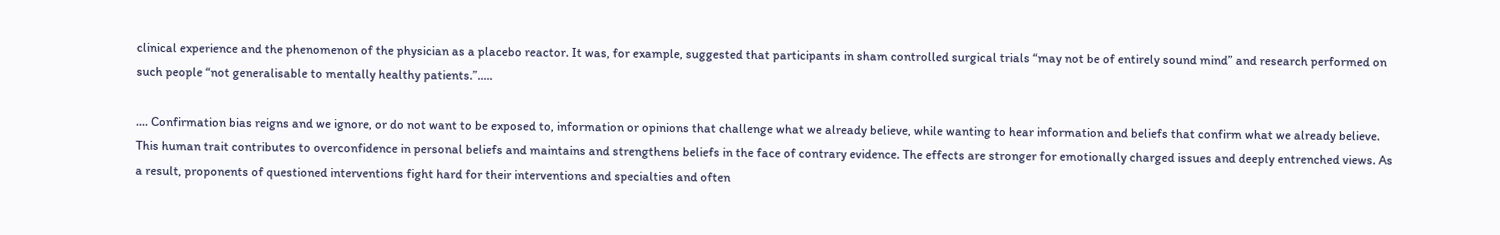clinical experience and the phenomenon of the physician as a placebo reactor. It was, for example, suggested that participants in sham controlled surgical trials “may not be of entirely sound mind” and research performed on such people “not generalisable to mentally healthy patients.”.....

.... Confirmation bias reigns and we ignore, or do not want to be exposed to, information or opinions that challenge what we already believe, while wanting to hear information and beliefs that confirm what we already believe. This human trait contributes to overconfidence in personal beliefs and maintains and strengthens beliefs in the face of contrary evidence. The effects are stronger for emotionally charged issues and deeply entrenched views. As a result, proponents of questioned interventions fight hard for their interventions and specialties and often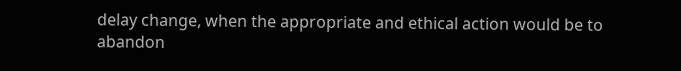delay change, when the appropriate and ethical action would be to abandon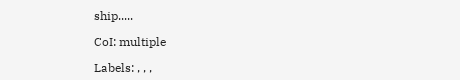ship.....

CoI: multiple

Labels: , , ,